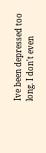Ive been depressed too long. I don't even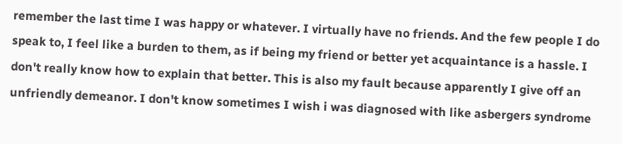remember the last time I was happy or whatever. I virtually have no friends. And the few people I do speak to, I feel like a burden to them, as if being my friend or better yet acquaintance is a hassle. I don't really know how to explain that better. This is also my fault because apparently I give off an unfriendly demeanor. I don't know sometimes I wish i was diagnosed with like asbergers syndrome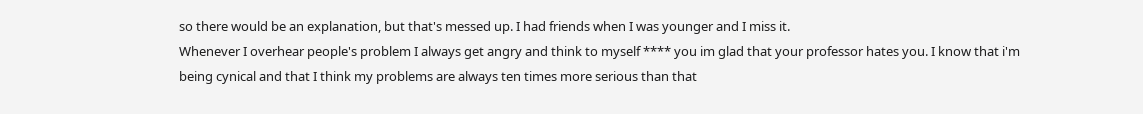so there would be an explanation, but that's messed up. I had friends when I was younger and I miss it.
Whenever I overhear people's problem I always get angry and think to myself **** you im glad that your professor hates you. I know that i'm being cynical and that I think my problems are always ten times more serious than that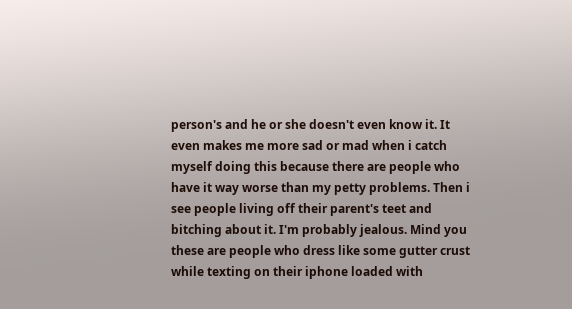person's and he or she doesn't even know it. It even makes me more sad or mad when i catch myself doing this because there are people who have it way worse than my petty problems. Then i see people living off their parent's teet and bitching about it. I'm probably jealous. Mind you these are people who dress like some gutter crust while texting on their iphone loaded with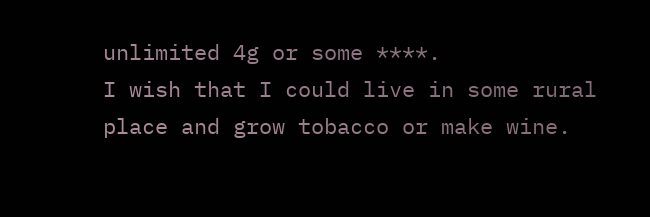unlimited 4g or some ****.
I wish that I could live in some rural place and grow tobacco or make wine.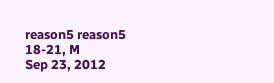reason5 reason5
18-21, M
Sep 23, 2012